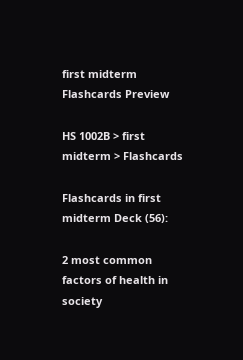first midterm Flashcards Preview

HS 1002B > first midterm > Flashcards

Flashcards in first midterm Deck (56):

2 most common factors of health in society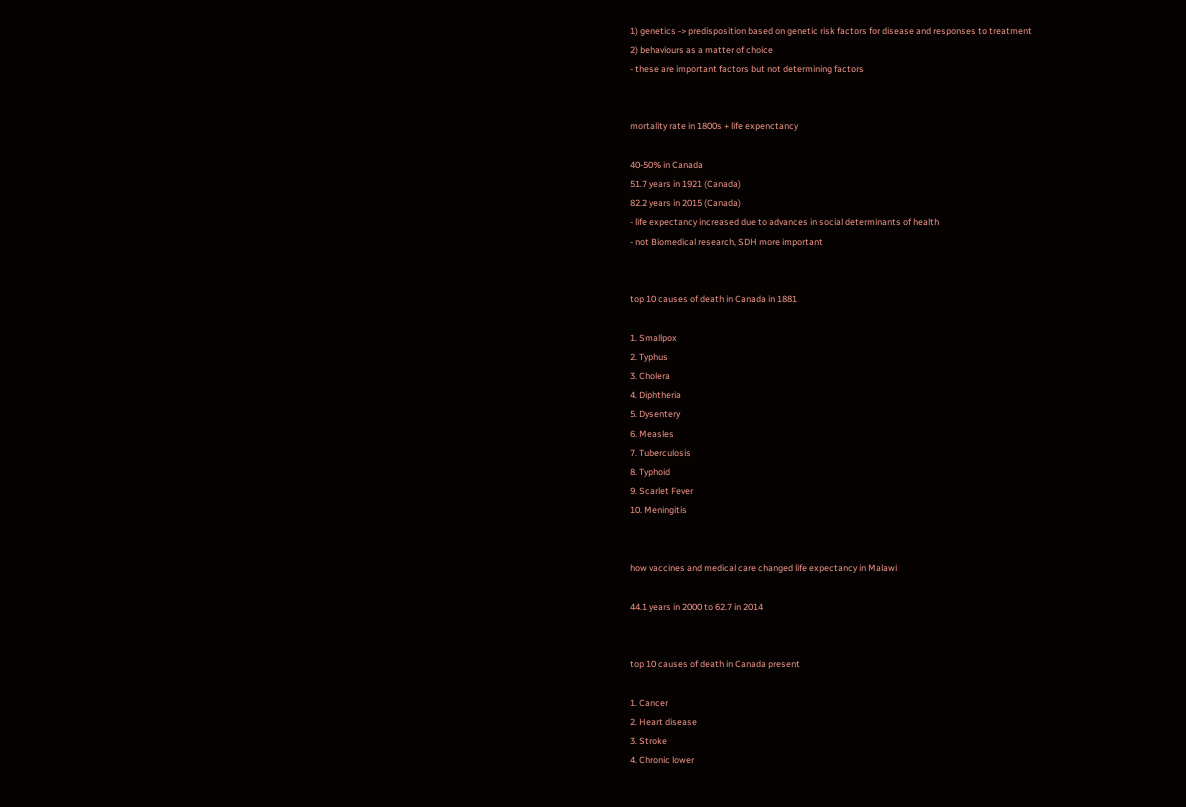1) genetics -> predisposition based on genetic risk factors for disease and responses to treatment
2) behaviours as a matter of choice
- these are important factors but not determining factors


mortality rate in 1800s + life expenctancy

40-50% in Canada
51.7 years in 1921 (Canada)
82.2 years in 2015 (Canada)
- life expectancy increased due to advances in social determinants of health
- not Biomedical research, SDH more important


top 10 causes of death in Canada in 1881

1. Smallpox
2. Typhus
3. Cholera
4. Diphtheria
5. Dysentery
6. Measles
7. Tuberculosis
8. Typhoid
9. Scarlet Fever
10. Meningitis


how vaccines and medical care changed life expectancy in Malawi

44.1 years in 2000 to 62.7 in 2014


top 10 causes of death in Canada present

1. Cancer
2. Heart disease
3. Stroke
4. Chronic lower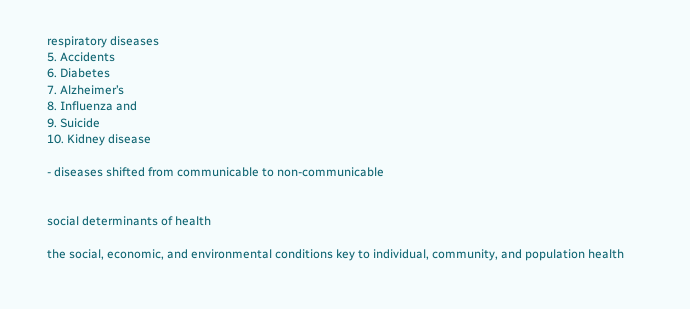respiratory diseases
5. Accidents
6. Diabetes
7. Alzheimer’s
8. Influenza and
9. Suicide
10. Kidney disease

- diseases shifted from communicable to non-communicable


social determinants of health

the social, economic, and environmental conditions key to individual, community, and population health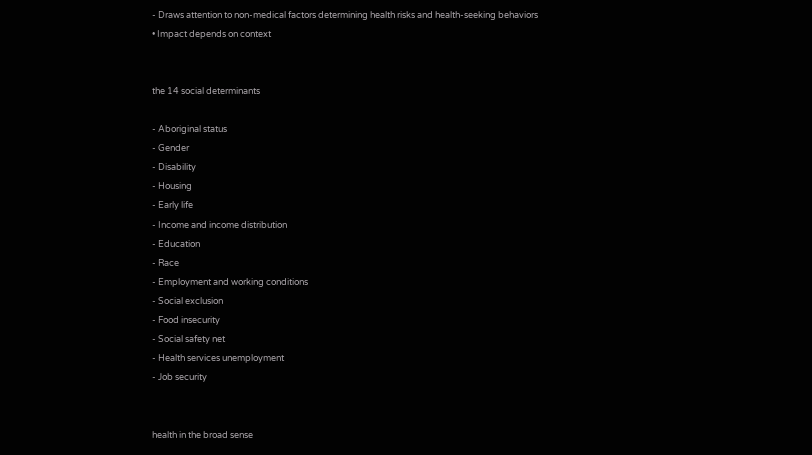- Draws attention to non-medical factors determining health risks and health-seeking behaviors
• Impact depends on context


the 14 social determinants

- Aboriginal status
- Gender
- Disability
- Housing
- Early life
- Income and income distribution
- Education
- Race
- Employment and working conditions
- Social exclusion
- Food insecurity
- Social safety net
- Health services unemployment
- Job security


health in the broad sense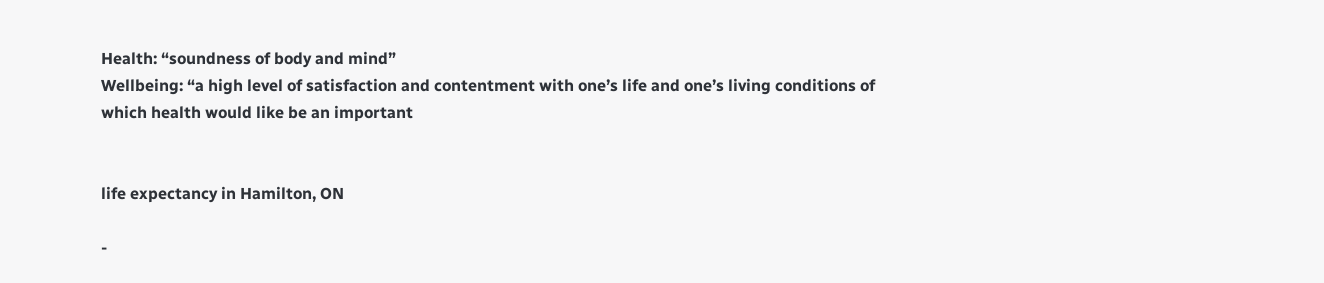Health: “soundness of body and mind”
Wellbeing: “a high level of satisfaction and contentment with one’s life and one’s living conditions of which health would like be an important


life expectancy in Hamilton, ON

-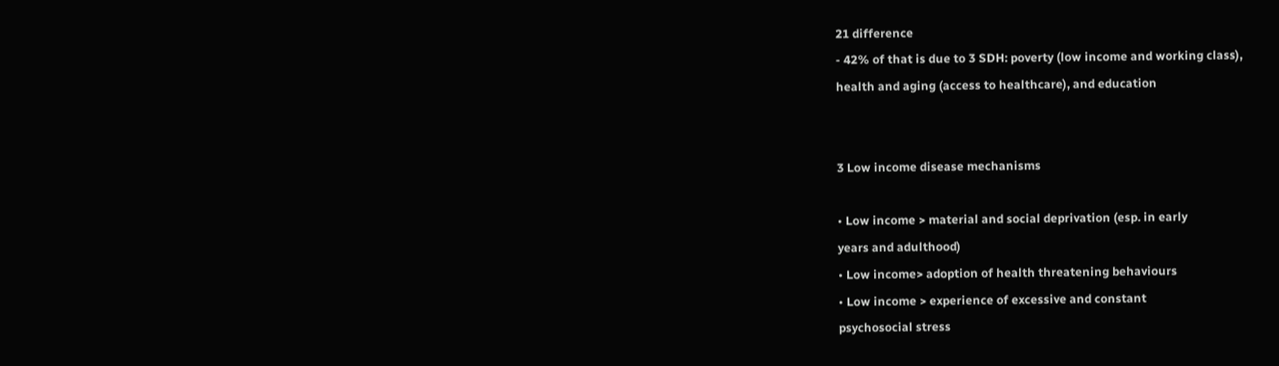21 difference
- 42% of that is due to 3 SDH: poverty (low income and working class),
health and aging (access to healthcare), and education


3 Low income disease mechanisms

• Low income > material and social deprivation (esp. in early
years and adulthood)
• Low income> adoption of health threatening behaviours
• Low income > experience of excessive and constant
psychosocial stress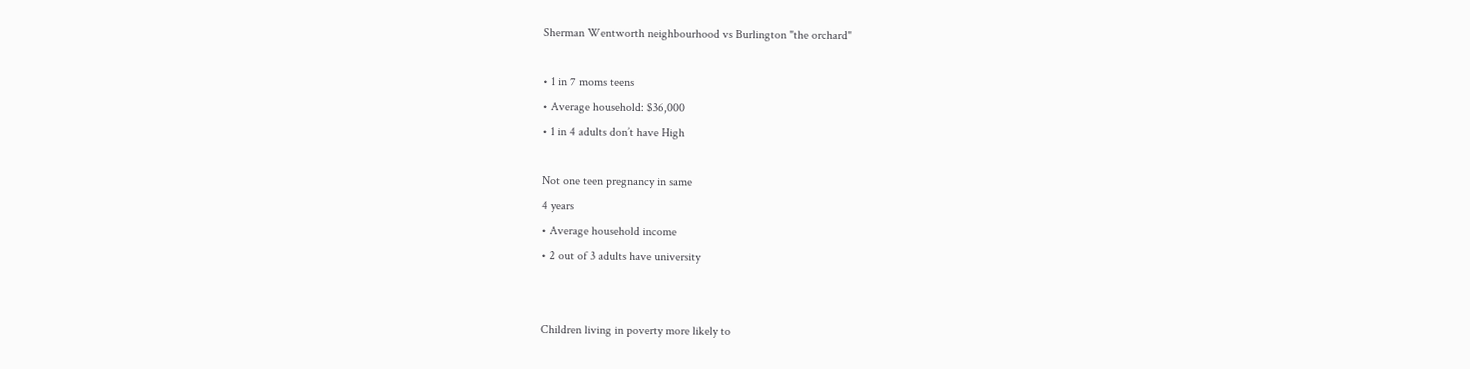Sherman Wentworth neighbourhood vs Burlington "the orchard"

• 1 in 7 moms teens
• Average household: $36,000
• 1 in 4 adults don’t have High

Not one teen pregnancy in same
4 years
• Average household income
• 2 out of 3 adults have university


Children living in poverty more likely to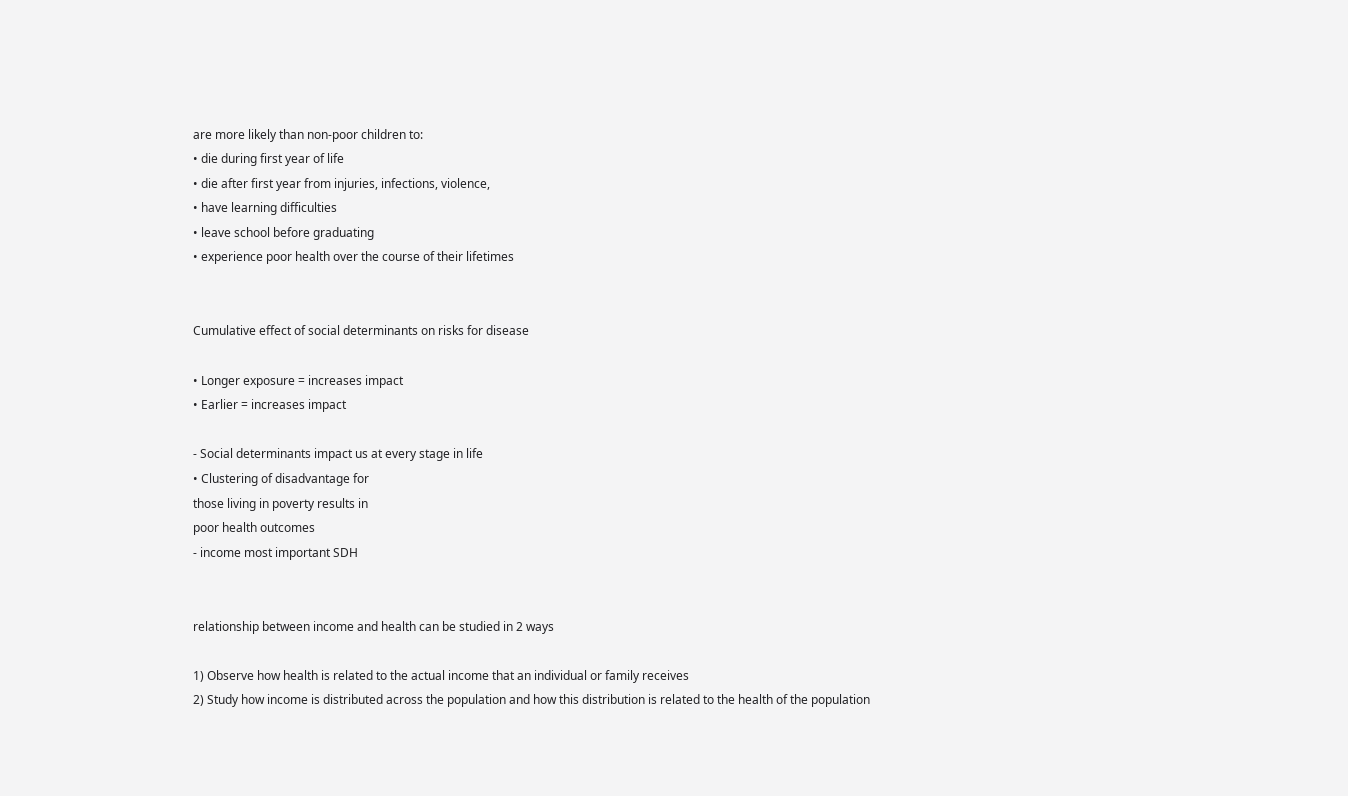are more likely than non-poor children to:
• die during first year of life
• die after first year from injuries, infections, violence,
• have learning difficulties
• leave school before graduating
• experience poor health over the course of their lifetimes


Cumulative effect of social determinants on risks for disease

• Longer exposure = increases impact
• Earlier = increases impact

- Social determinants impact us at every stage in life
• Clustering of disadvantage for
those living in poverty results in
poor health outcomes
- income most important SDH


relationship between income and health can be studied in 2 ways

1) Observe how health is related to the actual income that an individual or family receives
2) Study how income is distributed across the population and how this distribution is related to the health of the population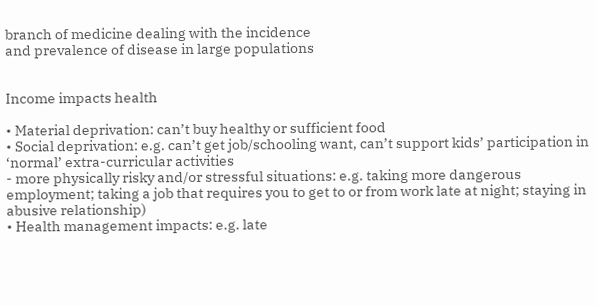branch of medicine dealing with the incidence
and prevalence of disease in large populations


Income impacts health

• Material deprivation: can’t buy healthy or sufficient food
• Social deprivation: e.g. can’t get job/schooling want, can’t support kids’ participation in ‘normal’ extra-curricular activities
- more physically risky and/or stressful situations: e.g. taking more dangerous employment; taking a job that requires you to get to or from work late at night; staying in abusive relationship)
• Health management impacts: e.g. late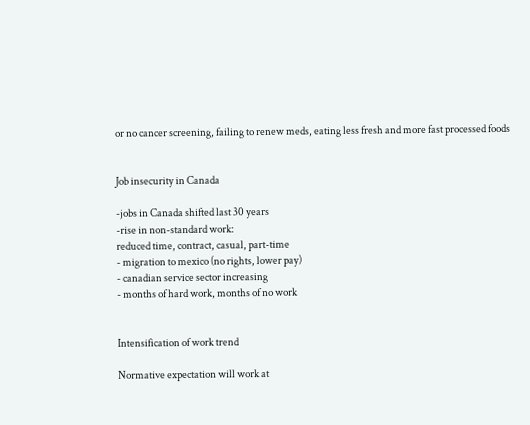or no cancer screening, failing to renew meds, eating less fresh and more fast processed foods


Job insecurity in Canada

-jobs in Canada shifted last 30 years
-rise in non-standard work:
reduced time, contract, casual, part-time
- migration to mexico (no rights, lower pay)
- canadian service sector increasing
- months of hard work, months of no work


Intensification of work trend

Normative expectation will work at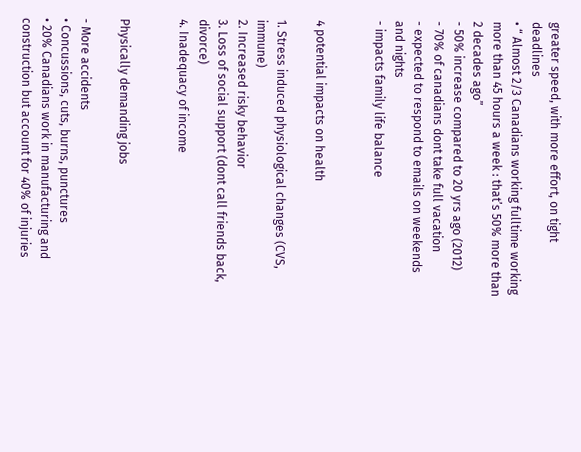greater speed, with more effort, on tight deadlines
• “ Almost 2/3 Canadians working fulltime working more than 45 hours a week : that’s 50% more than 2 decades ago”
- 50% increase compared to 20 yrs ago (2012)
- 70% of canadians dont take full vacation
- expected to respond to emails on weekends and nights
- impacts family life balance


4 potential impacts on health

1. Stress induced physiological changes (CVS, immune)
2. Increased risky behavior
3. Loss of social support (dont call friends back, divorce)
4. Inadequacy of income


Physically demanding jobs

- More accidents
• Concussions, cuts, burns, punctures
• 20% Canadians work in manufacturing and construction but account for 40% of injuries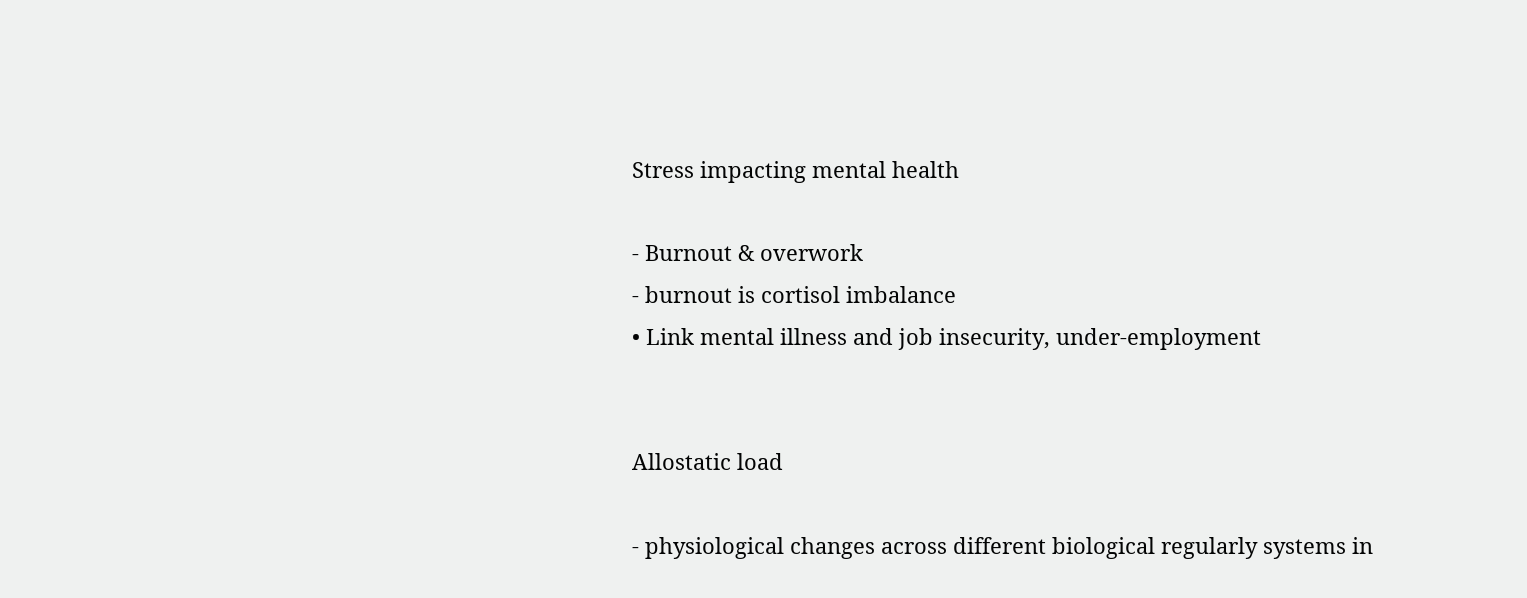Stress impacting mental health

- Burnout & overwork
- burnout is cortisol imbalance
• Link mental illness and job insecurity, under-employment


Allostatic load

- physiological changes across different biological regularly systems in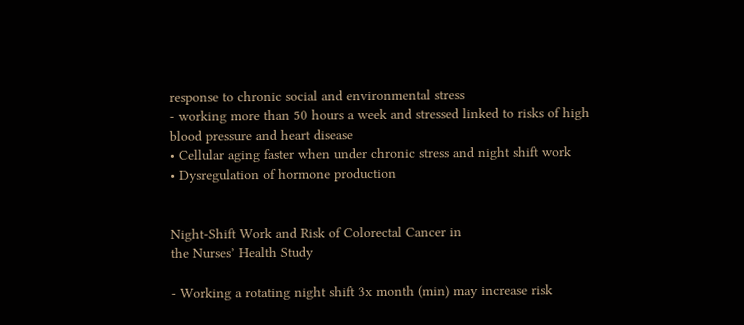response to chronic social and environmental stress
- working more than 50 hours a week and stressed linked to risks of high blood pressure and heart disease
• Cellular aging faster when under chronic stress and night shift work
• Dysregulation of hormone production


Night-Shift Work and Risk of Colorectal Cancer in
the Nurses’ Health Study

- Working a rotating night shift 3x month (min) may increase risk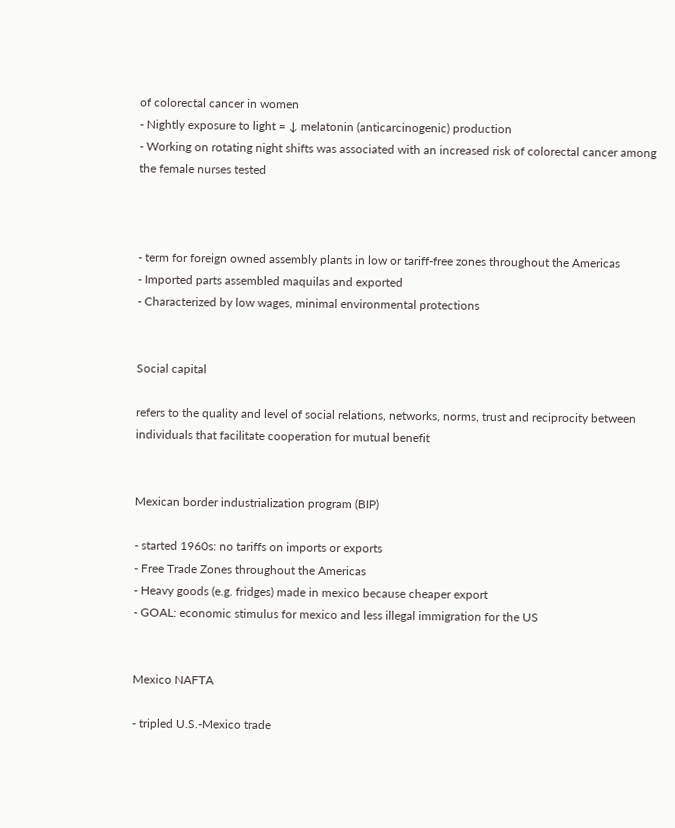of colorectal cancer in women
- Nightly exposure to light = ↓ melatonin (anticarcinogenic) production
- Working on rotating night shifts was associated with an increased risk of colorectal cancer among the female nurses tested



- term for foreign owned assembly plants in low or tariff-free zones throughout the Americas
- Imported parts assembled maquilas and exported
- Characterized by low wages, minimal environmental protections


Social capital

refers to the quality and level of social relations, networks, norms, trust and reciprocity between individuals that facilitate cooperation for mutual benefit


Mexican border industrialization program (BIP)

- started 1960s: no tariffs on imports or exports
- Free Trade Zones throughout the Americas
- Heavy goods (e.g. fridges) made in mexico because cheaper export
- GOAL: economic stimulus for mexico and less illegal immigration for the US


Mexico NAFTA

- tripled U.S.-Mexico trade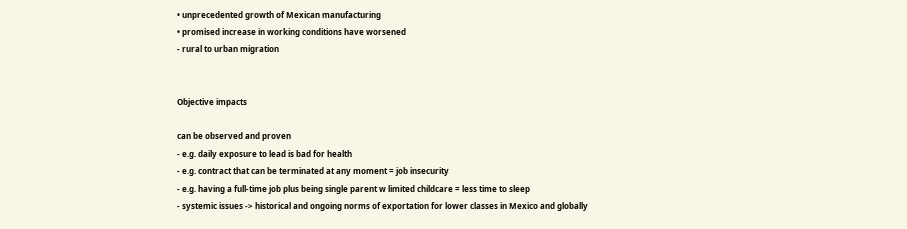• unprecedented growth of Mexican manufacturing
• promised increase in working conditions have worsened
- rural to urban migration


Objective impacts

can be observed and proven
- e.g. daily exposure to lead is bad for health
- e.g. contract that can be terminated at any moment = job insecurity
- e.g. having a full-time job plus being single parent w limited childcare = less time to sleep
- systemic issues -> historical and ongoing norms of exportation for lower classes in Mexico and globally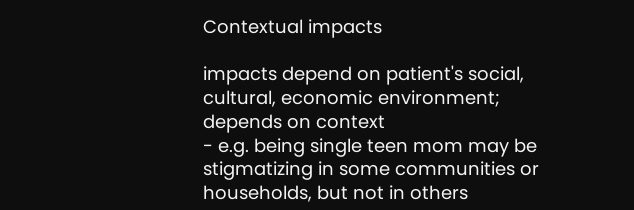Contextual impacts

impacts depend on patient's social, cultural, economic environment; depends on context
- e.g. being single teen mom may be stigmatizing in some communities or households, but not in others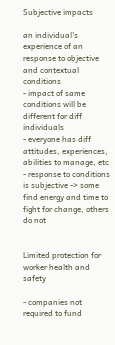Subjective impacts

an individual's experience of an response to objective and contextual conditions
- impact of same conditions will be different for diff individuals
- everyone has diff attitudes, experiences, abilities to manage, etc
- response to conditions is subjective -> some find energy and time to fight for change, others do not


Limited protection for worker health and safety

- companies not required to fund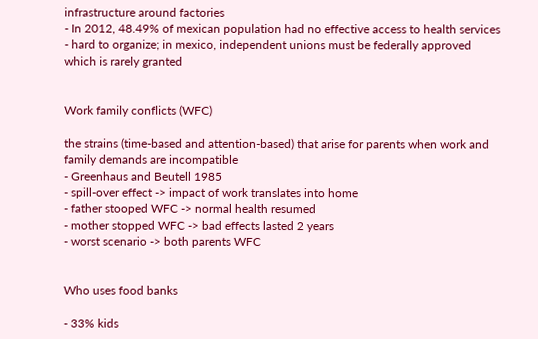infrastructure around factories
- In 2012, 48.49% of mexican population had no effective access to health services
- hard to organize; in mexico, independent unions must be federally approved which is rarely granted


Work family conflicts (WFC)

the strains (time-based and attention-based) that arise for parents when work and family demands are incompatible
- Greenhaus and Beutell 1985
- spill-over effect -> impact of work translates into home
- father stooped WFC -> normal health resumed
- mother stopped WFC -> bad effects lasted 2 years
- worst scenario -> both parents WFC


Who uses food banks

- 33% kids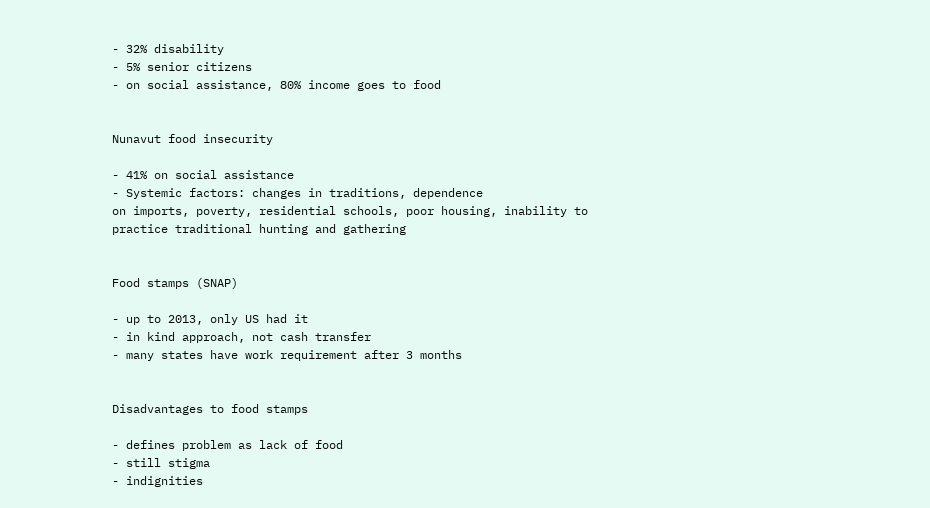- 32% disability
- 5% senior citizens
- on social assistance, 80% income goes to food


Nunavut food insecurity

- 41% on social assistance
- Systemic factors: changes in traditions, dependence
on imports, poverty, residential schools, poor housing, inability to practice traditional hunting and gathering


Food stamps (SNAP)

- up to 2013, only US had it
- in kind approach, not cash transfer
- many states have work requirement after 3 months


Disadvantages to food stamps

- defines problem as lack of food
- still stigma
- indignities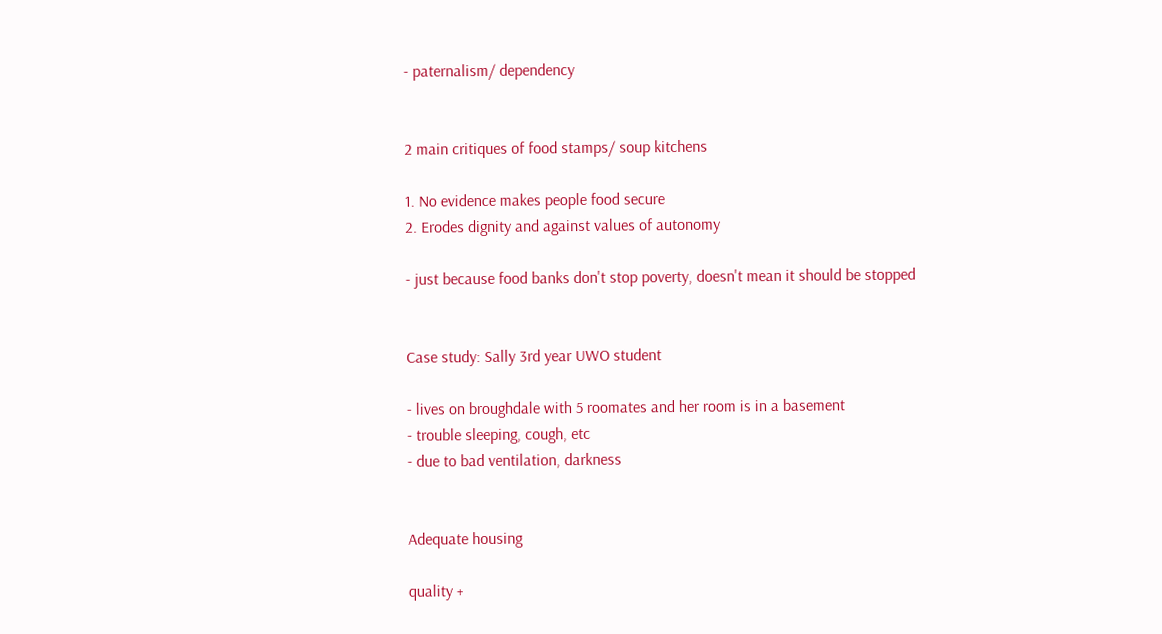- paternalism/ dependency


2 main critiques of food stamps/ soup kitchens

1. No evidence makes people food secure
2. Erodes dignity and against values of autonomy

- just because food banks don't stop poverty, doesn't mean it should be stopped


Case study: Sally 3rd year UWO student

- lives on broughdale with 5 roomates and her room is in a basement
- trouble sleeping, cough, etc
- due to bad ventilation, darkness


Adequate housing

quality +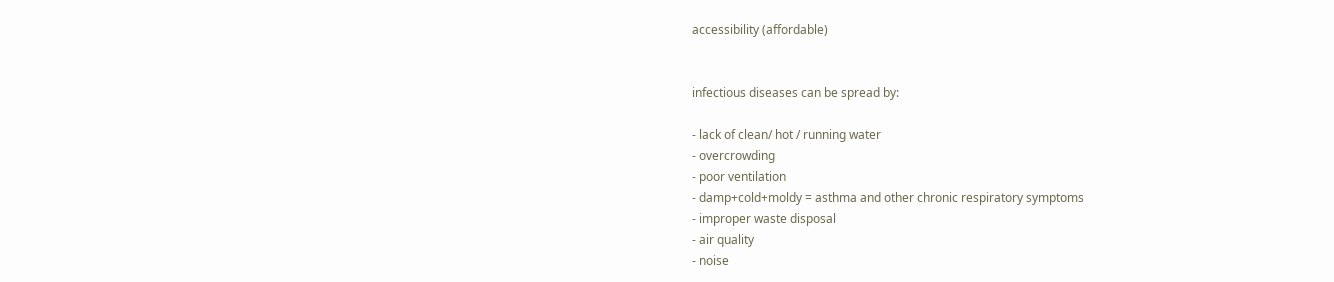accessibility (affordable)


infectious diseases can be spread by:

- lack of clean/ hot / running water
- overcrowding
- poor ventilation
- damp+cold+moldy = asthma and other chronic respiratory symptoms
- improper waste disposal
- air quality
- noise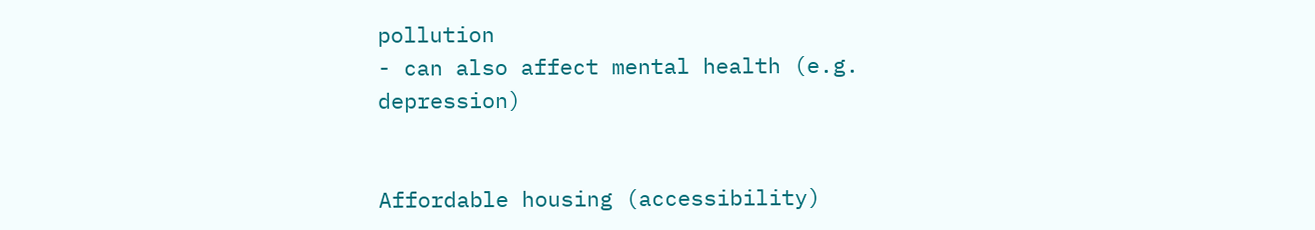pollution
- can also affect mental health (e.g. depression)


Affordable housing (accessibility)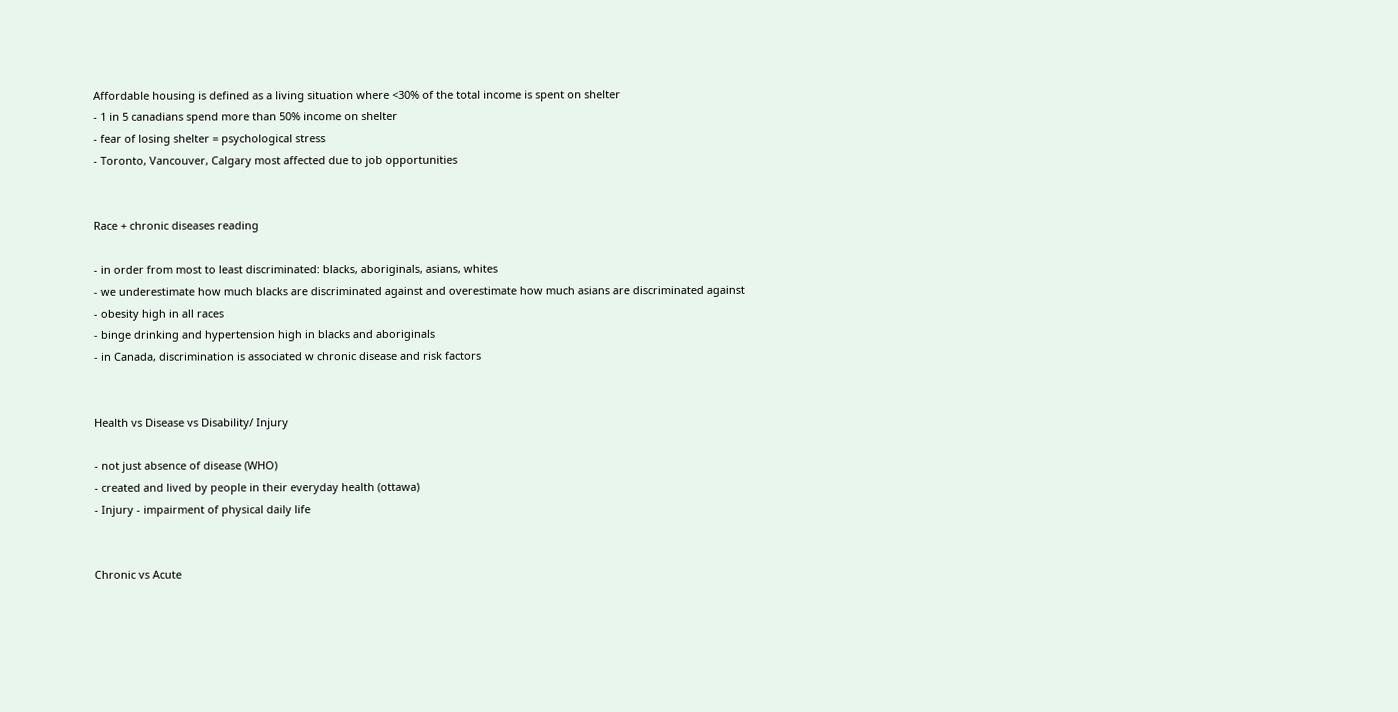Affordable housing is defined as a living situation where <30% of the total income is spent on shelter
- 1 in 5 canadians spend more than 50% income on shelter
- fear of losing shelter = psychological stress
- Toronto, Vancouver, Calgary most affected due to job opportunities


Race + chronic diseases reading

- in order from most to least discriminated: blacks, aboriginals, asians, whites
- we underestimate how much blacks are discriminated against and overestimate how much asians are discriminated against
- obesity high in all races
- binge drinking and hypertension high in blacks and aboriginals
- in Canada, discrimination is associated w chronic disease and risk factors


Health vs Disease vs Disability/ Injury

- not just absence of disease (WHO)
- created and lived by people in their everyday health (ottawa)
- Injury - impairment of physical daily life


Chronic vs Acute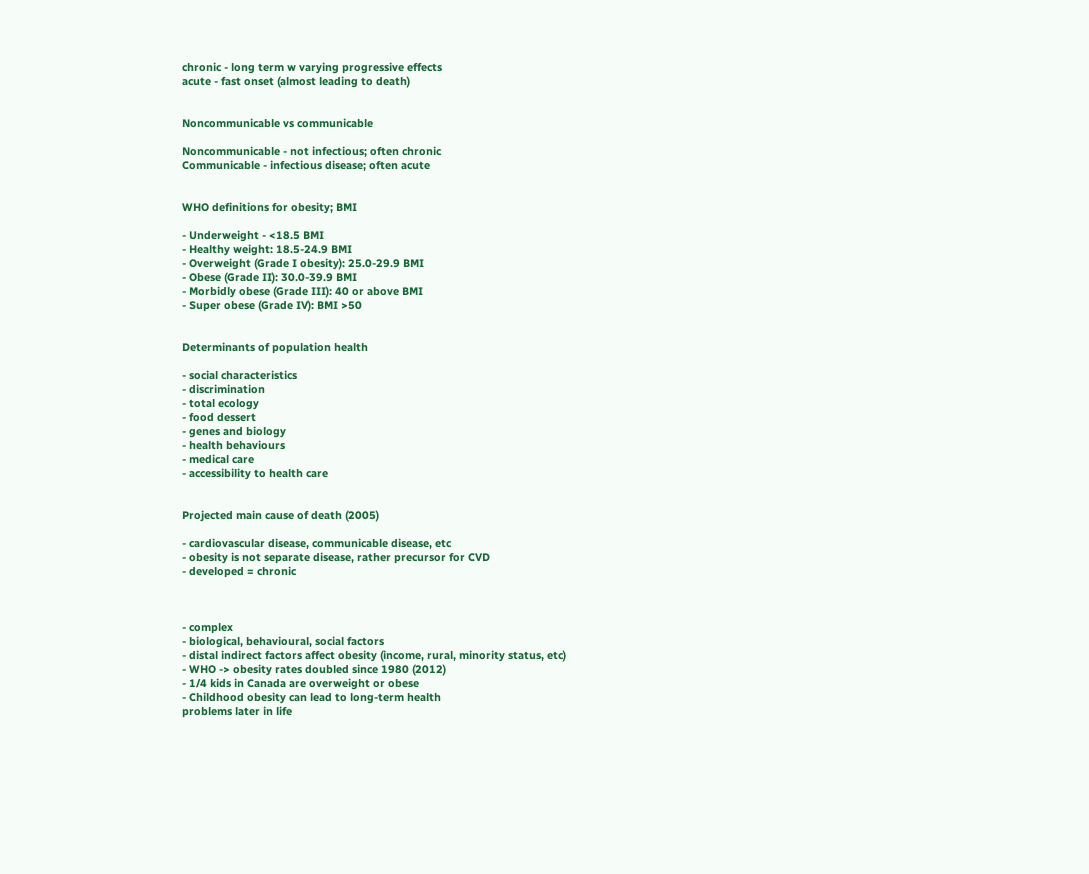chronic - long term w varying progressive effects
acute - fast onset (almost leading to death)


Noncommunicable vs communicable

Noncommunicable - not infectious; often chronic
Communicable - infectious disease; often acute


WHO definitions for obesity; BMI

- Underweight - <18.5 BMI
- Healthy weight: 18.5-24.9 BMI
- Overweight (Grade I obesity): 25.0-29.9 BMI
- Obese (Grade II): 30.0-39.9 BMI
- Morbidly obese (Grade III): 40 or above BMI
- Super obese (Grade IV): BMI >50


Determinants of population health

- social characteristics
- discrimination
- total ecology
- food dessert
- genes and biology
- health behaviours
- medical care
- accessibility to health care


Projected main cause of death (2005)

- cardiovascular disease, communicable disease, etc
- obesity is not separate disease, rather precursor for CVD
- developed = chronic



- complex
- biological, behavioural, social factors
- distal indirect factors affect obesity (income, rural, minority status, etc)
- WHO -> obesity rates doubled since 1980 (2012)
- 1/4 kids in Canada are overweight or obese
- Childhood obesity can lead to long-term health
problems later in life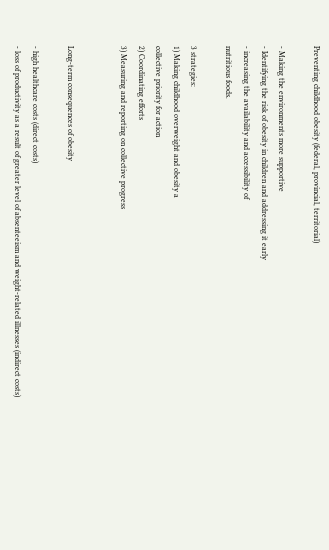Preventing childhood obesity (federal, provincial, territorial)

- Making the environments more supportive
- Identifying the risk of obesity in children and addressing it early
- increasing the availability and accessibility of
nutritious foods.

3 strategies:
1) Making childhood overweight and obesity a
collective priority for action
2) Coordinating efforts
3) Measuring and reporting on collective progress


Long-term consequences of obesity

- high healthcare costs (direct costs)
- loss of productivity as a result of greater level of absenteeism and weight-related illnesses (indirect costs)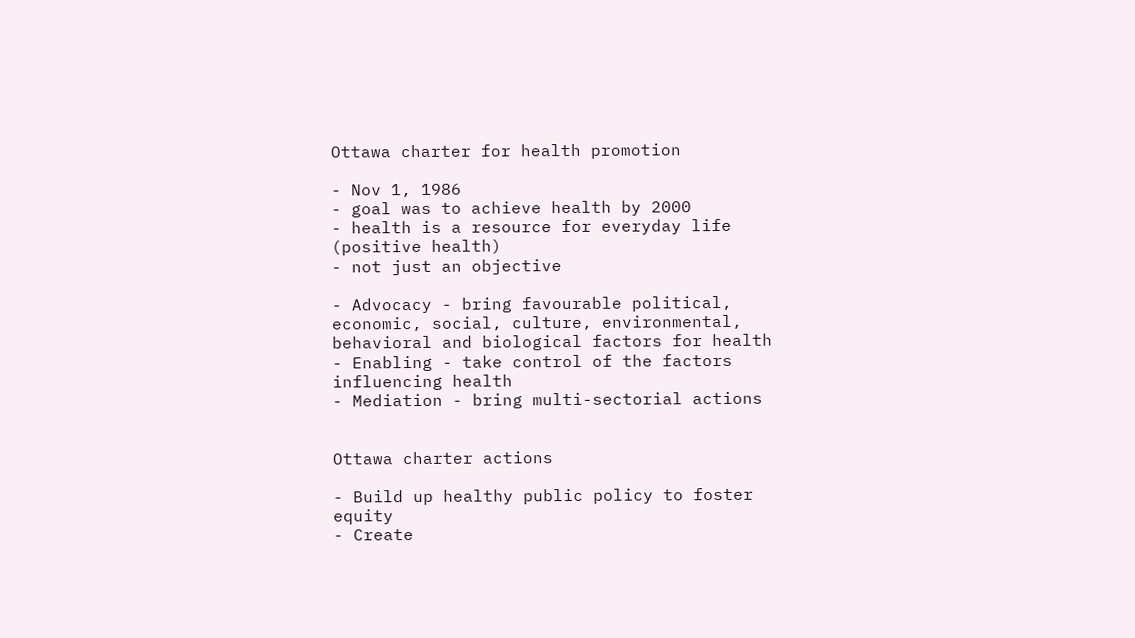Ottawa charter for health promotion

- Nov 1, 1986
- goal was to achieve health by 2000
- health is a resource for everyday life (positive health)
- not just an objective

- Advocacy - bring favourable political, economic, social, culture, environmental, behavioral and biological factors for health
- Enabling - take control of the factors influencing health
- Mediation - bring multi-sectorial actions


Ottawa charter actions

- Build up healthy public policy to foster equity
- Create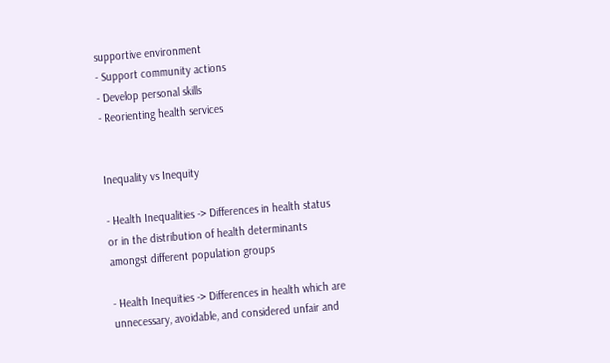supportive environment
- Support community actions
- Develop personal skills
- Reorienting health services


Inequality vs Inequity

- Health Inequalities -> Differences in health status
or in the distribution of health determinants
amongst different population groups

- Health Inequities -> Differences in health which are
unnecessary, avoidable, and considered unfair and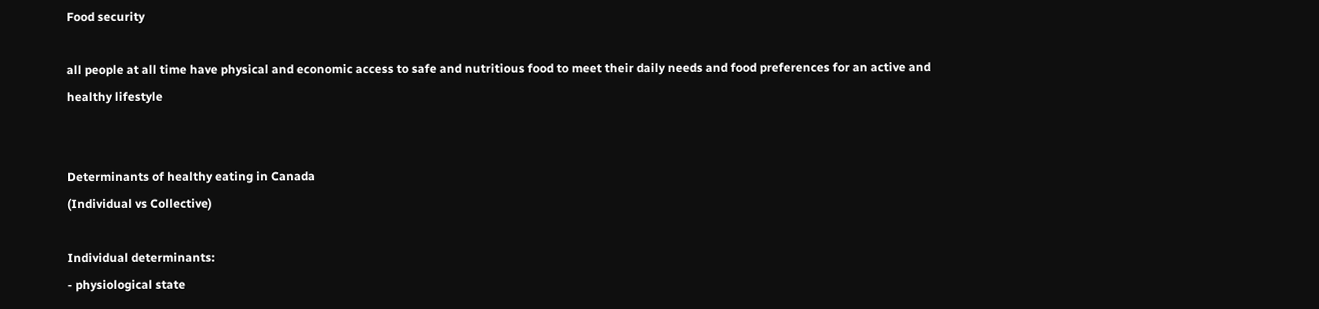Food security

all people at all time have physical and economic access to safe and nutritious food to meet their daily needs and food preferences for an active and healthy lifestyle


Determinants of healthy eating in Canada
(Individual vs Collective)

Individual determinants:
- physiological state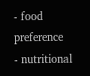- food preference
- nutritional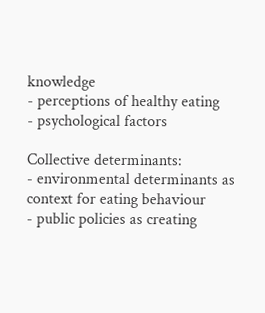knowledge
- perceptions of healthy eating
- psychological factors

Collective determinants:
- environmental determinants as context for eating behaviour
- public policies as creating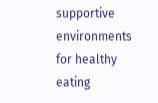supportive environments for healthy eating